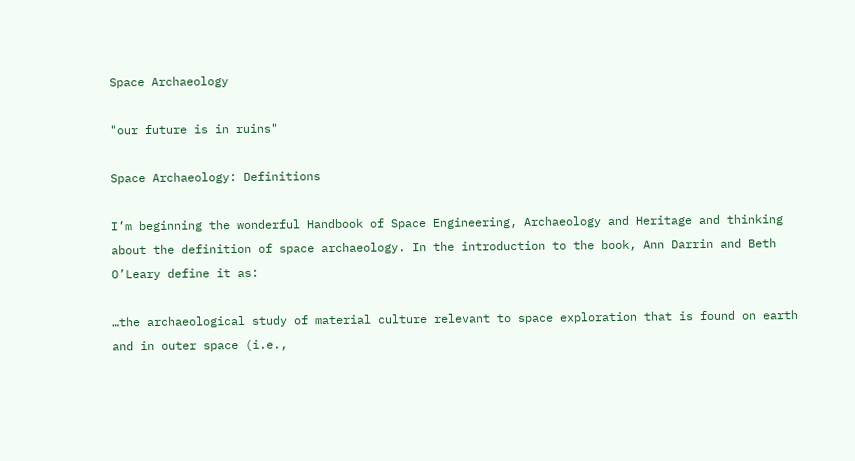Space Archaeology

"our future is in ruins"

Space Archaeology: Definitions

I’m beginning the wonderful Handbook of Space Engineering, Archaeology and Heritage and thinking about the definition of space archaeology. In the introduction to the book, Ann Darrin and Beth O’Leary define it as:

…the archaeological study of material culture relevant to space exploration that is found on earth and in outer space (i.e.,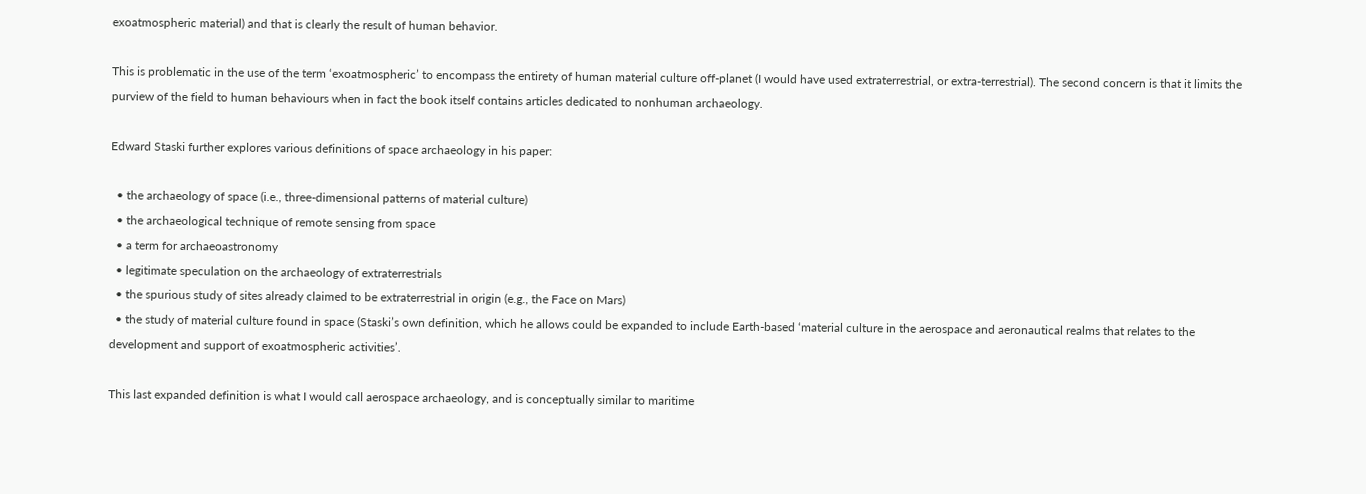exoatmospheric material) and that is clearly the result of human behavior.

This is problematic in the use of the term ‘exoatmospheric’ to encompass the entirety of human material culture off-planet (I would have used extraterrestrial, or extra-terrestrial). The second concern is that it limits the purview of the field to human behaviours when in fact the book itself contains articles dedicated to nonhuman archaeology.

Edward Staski further explores various definitions of space archaeology in his paper:

  • the archaeology of space (i.e., three-dimensional patterns of material culture)
  • the archaeological technique of remote sensing from space
  • a term for archaeoastronomy
  • legitimate speculation on the archaeology of extraterrestrials
  • the spurious study of sites already claimed to be extraterrestrial in origin (e.g., the Face on Mars)
  • the study of material culture found in space (Staski’s own definition, which he allows could be expanded to include Earth-based ‘material culture in the aerospace and aeronautical realms that relates to the development and support of exoatmospheric activities’.

This last expanded definition is what I would call aerospace archaeology, and is conceptually similar to maritime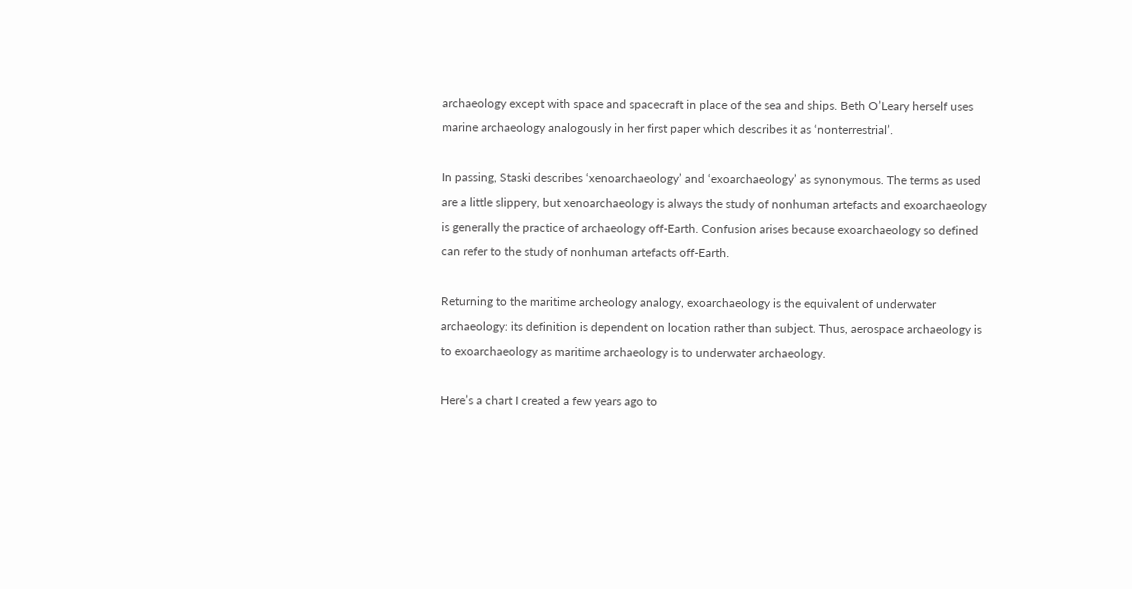archaeology except with space and spacecraft in place of the sea and ships. Beth O’Leary herself uses marine archaeology analogously in her first paper which describes it as ‘nonterrestrial’.

In passing, Staski describes ‘xenoarchaeology’ and ‘exoarchaeology’ as synonymous. The terms as used are a little slippery, but xenoarchaeology is always the study of nonhuman artefacts and exoarchaeology is generally the practice of archaeology off-Earth. Confusion arises because exoarchaeology so defined can refer to the study of nonhuman artefacts off-Earth.

Returning to the maritime archeology analogy, exoarchaeology is the equivalent of underwater archaeology: its definition is dependent on location rather than subject. Thus, aerospace archaeology is to exoarchaeology as maritime archaeology is to underwater archaeology.

Here’s a chart I created a few years ago to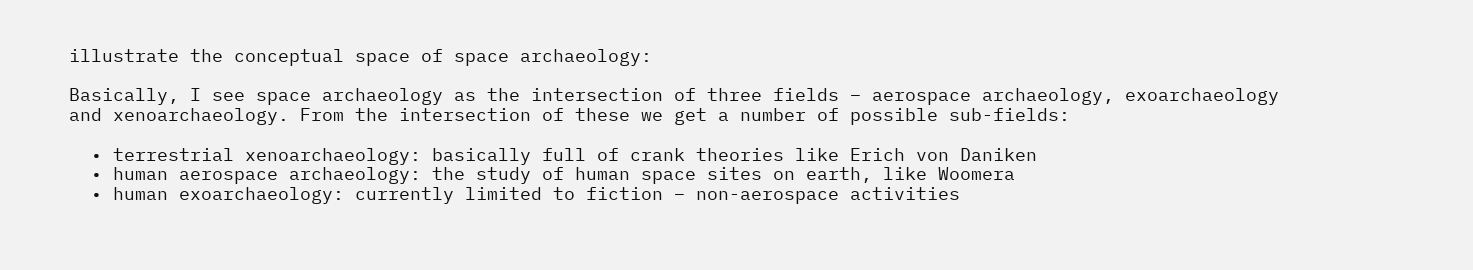illustrate the conceptual space of space archaeology:

Basically, I see space archaeology as the intersection of three fields – aerospace archaeology, exoarchaeology and xenoarchaeology. From the intersection of these we get a number of possible sub-fields:

  • terrestrial xenoarchaeology: basically full of crank theories like Erich von Daniken
  • human aerospace archaeology: the study of human space sites on earth, like Woomera
  • human exoarchaeology: currently limited to fiction – non-aerospace activities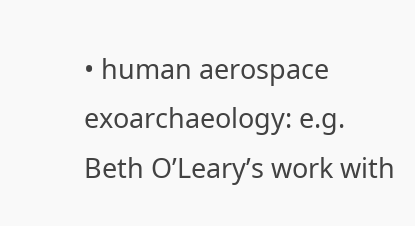• human aerospace exoarchaeology: e.g. Beth O’Leary’s work with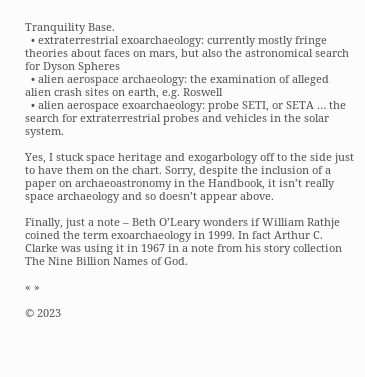Tranquility Base.
  • extraterrestrial exoarchaeology: currently mostly fringe theories about faces on mars, but also the astronomical search for Dyson Spheres
  • alien aerospace archaeology: the examination of alleged alien crash sites on earth, e.g. Roswell
  • alien aerospace exoarchaeology: probe SETI, or SETA … the search for extraterrestrial probes and vehicles in the solar system.

Yes, I stuck space heritage and exogarbology off to the side just to have them on the chart. Sorry, despite the inclusion of a paper on archaeoastronomy in the Handbook, it isn’t really space archaeology and so doesn’t appear above.

Finally, just a note – Beth O’Leary wonders if William Rathje coined the term exoarchaeology in 1999. In fact Arthur C. Clarke was using it in 1967 in a note from his story collection The Nine Billion Names of God.

« »

© 2023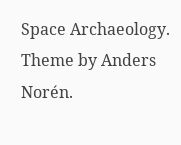Space Archaeology. Theme by Anders Norén.